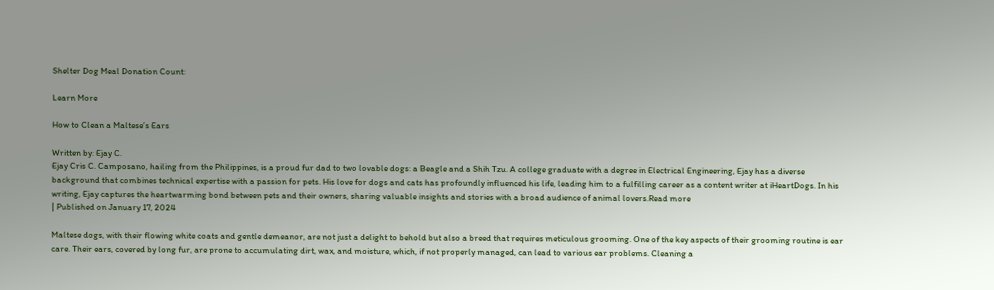Shelter Dog Meal Donation Count:

Learn More

How to Clean a Maltese’s Ears

Written by: Ejay C.
Ejay Cris C. Camposano, hailing from the Philippines, is a proud fur dad to two lovable dogs: a Beagle and a Shih Tzu. A college graduate with a degree in Electrical Engineering, Ejay has a diverse background that combines technical expertise with a passion for pets. His love for dogs and cats has profoundly influenced his life, leading him to a fulfilling career as a content writer at iHeartDogs. In his writing, Ejay captures the heartwarming bond between pets and their owners, sharing valuable insights and stories with a broad audience of animal lovers.Read more
| Published on January 17, 2024

Maltese dogs, with their flowing white coats and gentle demeanor, are not just a delight to behold but also a breed that requires meticulous grooming. One of the key aspects of their grooming routine is ear care. Their ears, covered by long fur, are prone to accumulating dirt, wax, and moisture, which, if not properly managed, can lead to various ear problems. Cleaning a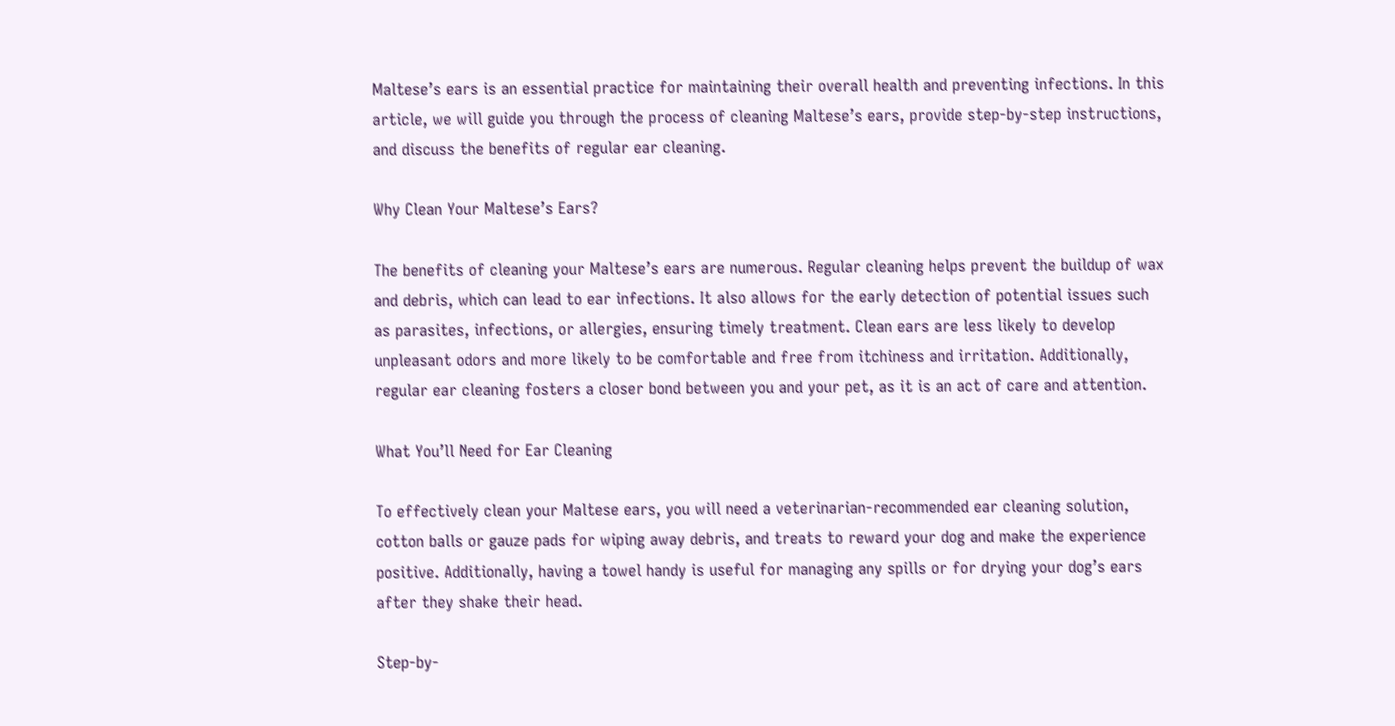Maltese’s ears is an essential practice for maintaining their overall health and preventing infections. In this article, we will guide you through the process of cleaning Maltese’s ears, provide step-by-step instructions, and discuss the benefits of regular ear cleaning.

Why Clean Your Maltese’s Ears?

The benefits of cleaning your Maltese’s ears are numerous. Regular cleaning helps prevent the buildup of wax and debris, which can lead to ear infections. It also allows for the early detection of potential issues such as parasites, infections, or allergies, ensuring timely treatment. Clean ears are less likely to develop unpleasant odors and more likely to be comfortable and free from itchiness and irritation. Additionally, regular ear cleaning fosters a closer bond between you and your pet, as it is an act of care and attention.

What You’ll Need for Ear Cleaning

To effectively clean your Maltese ears, you will need a veterinarian-recommended ear cleaning solution, cotton balls or gauze pads for wiping away debris, and treats to reward your dog and make the experience positive. Additionally, having a towel handy is useful for managing any spills or for drying your dog’s ears after they shake their head.

Step-by-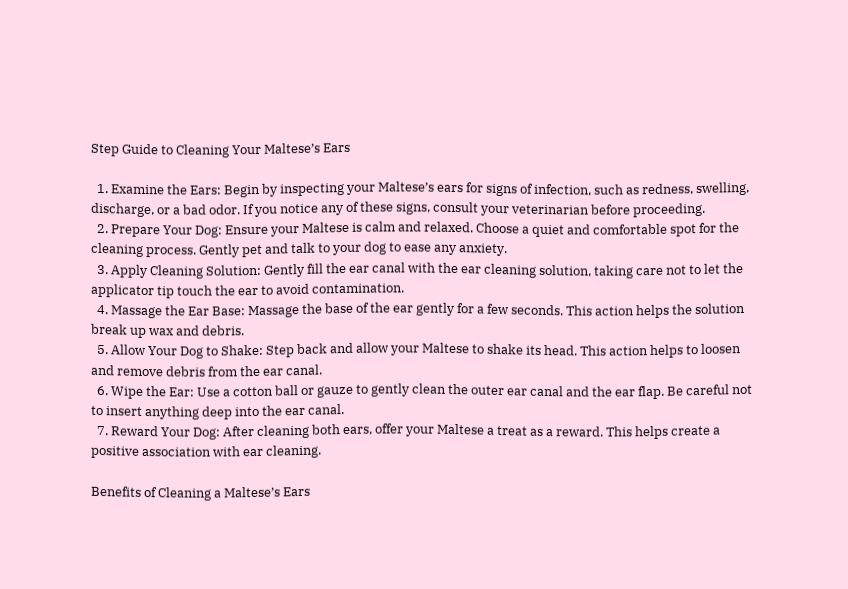Step Guide to Cleaning Your Maltese’s Ears

  1. Examine the Ears: Begin by inspecting your Maltese’s ears for signs of infection, such as redness, swelling, discharge, or a bad odor. If you notice any of these signs, consult your veterinarian before proceeding.
  2. Prepare Your Dog: Ensure your Maltese is calm and relaxed. Choose a quiet and comfortable spot for the cleaning process. Gently pet and talk to your dog to ease any anxiety.
  3. Apply Cleaning Solution: Gently fill the ear canal with the ear cleaning solution, taking care not to let the applicator tip touch the ear to avoid contamination.
  4. Massage the Ear Base: Massage the base of the ear gently for a few seconds. This action helps the solution break up wax and debris.
  5. Allow Your Dog to Shake: Step back and allow your Maltese to shake its head. This action helps to loosen and remove debris from the ear canal.
  6. Wipe the Ear: Use a cotton ball or gauze to gently clean the outer ear canal and the ear flap. Be careful not to insert anything deep into the ear canal.
  7. Reward Your Dog: After cleaning both ears, offer your Maltese a treat as a reward. This helps create a positive association with ear cleaning.

Benefits of Cleaning a Maltese’s Ears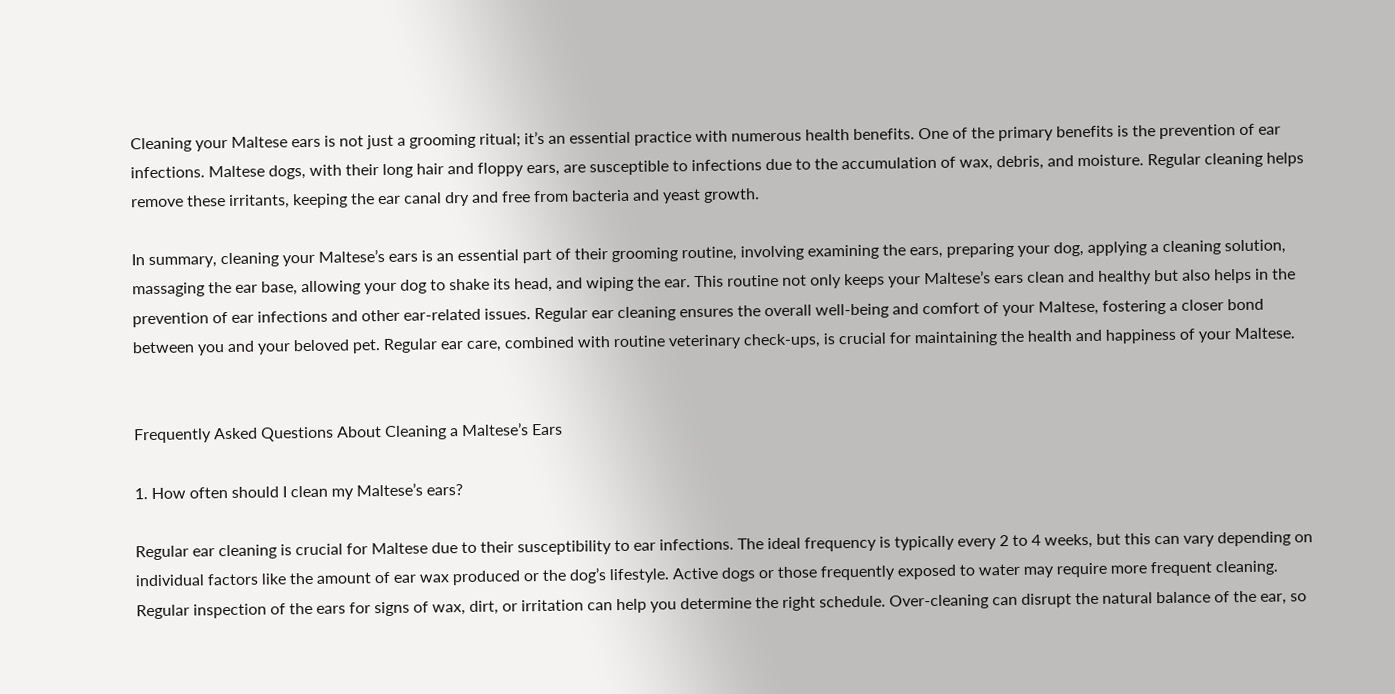Cleaning your Maltese ears is not just a grooming ritual; it’s an essential practice with numerous health benefits. One of the primary benefits is the prevention of ear infections. Maltese dogs, with their long hair and floppy ears, are susceptible to infections due to the accumulation of wax, debris, and moisture. Regular cleaning helps remove these irritants, keeping the ear canal dry and free from bacteria and yeast growth.

In summary, cleaning your Maltese’s ears is an essential part of their grooming routine, involving examining the ears, preparing your dog, applying a cleaning solution, massaging the ear base, allowing your dog to shake its head, and wiping the ear. This routine not only keeps your Maltese’s ears clean and healthy but also helps in the prevention of ear infections and other ear-related issues. Regular ear cleaning ensures the overall well-being and comfort of your Maltese, fostering a closer bond between you and your beloved pet. Regular ear care, combined with routine veterinary check-ups, is crucial for maintaining the health and happiness of your Maltese.


Frequently Asked Questions About Cleaning a Maltese’s Ears

1. How often should I clean my Maltese’s ears?

Regular ear cleaning is crucial for Maltese due to their susceptibility to ear infections. The ideal frequency is typically every 2 to 4 weeks, but this can vary depending on individual factors like the amount of ear wax produced or the dog’s lifestyle. Active dogs or those frequently exposed to water may require more frequent cleaning. Regular inspection of the ears for signs of wax, dirt, or irritation can help you determine the right schedule. Over-cleaning can disrupt the natural balance of the ear, so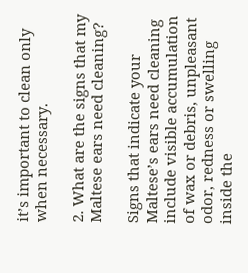it’s important to clean only when necessary.

2. What are the signs that my Maltese ears need cleaning?

Signs that indicate your Maltese’s ears need cleaning include visible accumulation of wax or debris, unpleasant odor, redness or swelling inside the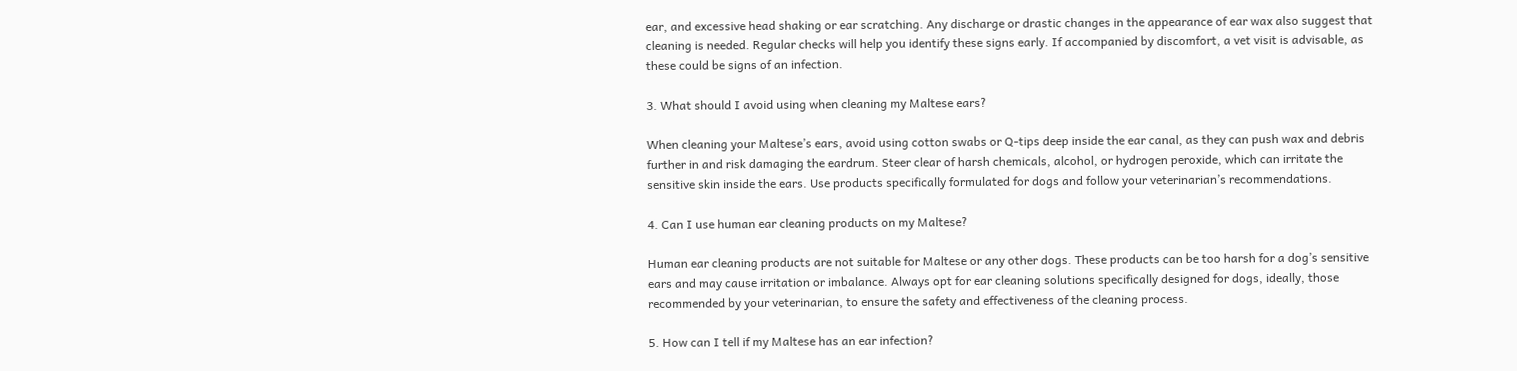ear, and excessive head shaking or ear scratching. Any discharge or drastic changes in the appearance of ear wax also suggest that cleaning is needed. Regular checks will help you identify these signs early. If accompanied by discomfort, a vet visit is advisable, as these could be signs of an infection.

3. What should I avoid using when cleaning my Maltese ears?

When cleaning your Maltese’s ears, avoid using cotton swabs or Q-tips deep inside the ear canal, as they can push wax and debris further in and risk damaging the eardrum. Steer clear of harsh chemicals, alcohol, or hydrogen peroxide, which can irritate the sensitive skin inside the ears. Use products specifically formulated for dogs and follow your veterinarian’s recommendations.

4. Can I use human ear cleaning products on my Maltese?

Human ear cleaning products are not suitable for Maltese or any other dogs. These products can be too harsh for a dog’s sensitive ears and may cause irritation or imbalance. Always opt for ear cleaning solutions specifically designed for dogs, ideally, those recommended by your veterinarian, to ensure the safety and effectiveness of the cleaning process.

5. How can I tell if my Maltese has an ear infection?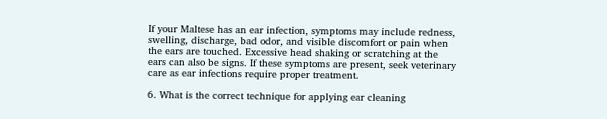If your Maltese has an ear infection, symptoms may include redness, swelling, discharge, bad odor, and visible discomfort or pain when the ears are touched. Excessive head shaking or scratching at the ears can also be signs. If these symptoms are present, seek veterinary care as ear infections require proper treatment.

6. What is the correct technique for applying ear cleaning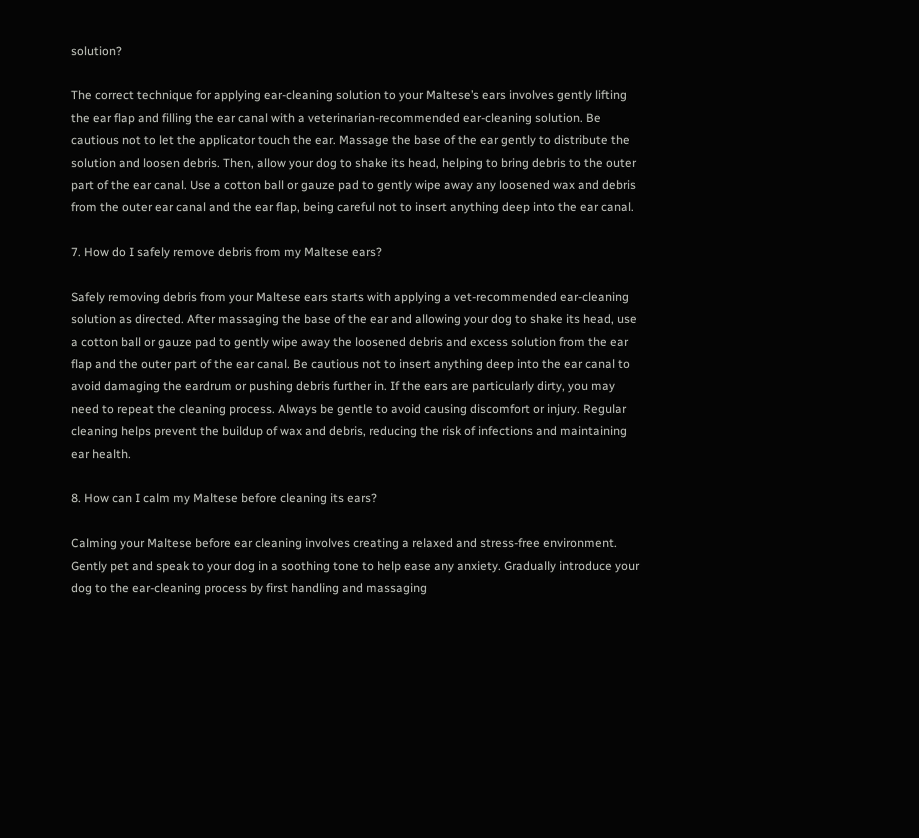solution?

The correct technique for applying ear-cleaning solution to your Maltese’s ears involves gently lifting the ear flap and filling the ear canal with a veterinarian-recommended ear-cleaning solution. Be cautious not to let the applicator touch the ear. Massage the base of the ear gently to distribute the solution and loosen debris. Then, allow your dog to shake its head, helping to bring debris to the outer part of the ear canal. Use a cotton ball or gauze pad to gently wipe away any loosened wax and debris from the outer ear canal and the ear flap, being careful not to insert anything deep into the ear canal.

7. How do I safely remove debris from my Maltese ears?

Safely removing debris from your Maltese ears starts with applying a vet-recommended ear-cleaning solution as directed. After massaging the base of the ear and allowing your dog to shake its head, use a cotton ball or gauze pad to gently wipe away the loosened debris and excess solution from the ear flap and the outer part of the ear canal. Be cautious not to insert anything deep into the ear canal to avoid damaging the eardrum or pushing debris further in. If the ears are particularly dirty, you may need to repeat the cleaning process. Always be gentle to avoid causing discomfort or injury. Regular cleaning helps prevent the buildup of wax and debris, reducing the risk of infections and maintaining ear health.

8. How can I calm my Maltese before cleaning its ears?

Calming your Maltese before ear cleaning involves creating a relaxed and stress-free environment. Gently pet and speak to your dog in a soothing tone to help ease any anxiety. Gradually introduce your dog to the ear-cleaning process by first handling and massaging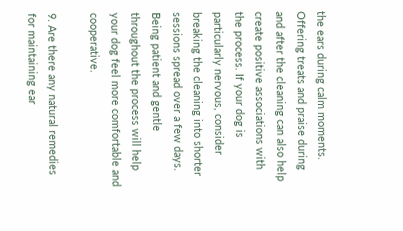the ears during calm moments. Offering treats and praise during and after the cleaning can also help create positive associations with the process. If your dog is particularly nervous, consider breaking the cleaning into shorter sessions spread over a few days. Being patient and gentle throughout the process will help your dog feel more comfortable and cooperative.

9. Are there any natural remedies for maintaining ear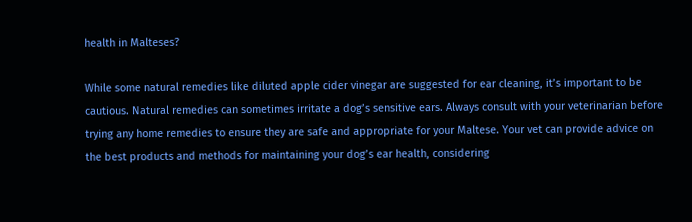health in Malteses?

While some natural remedies like diluted apple cider vinegar are suggested for ear cleaning, it’s important to be cautious. Natural remedies can sometimes irritate a dog’s sensitive ears. Always consult with your veterinarian before trying any home remedies to ensure they are safe and appropriate for your Maltese. Your vet can provide advice on the best products and methods for maintaining your dog’s ear health, considering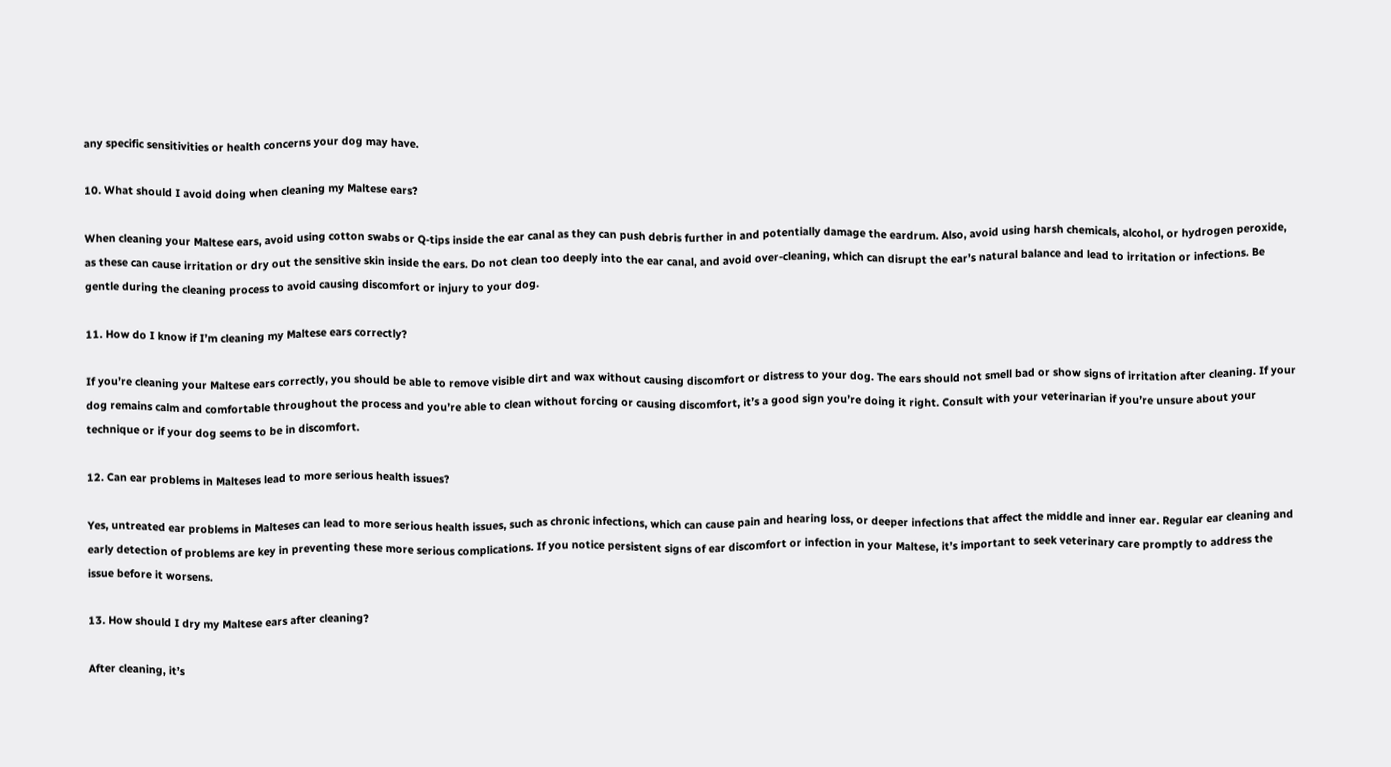any specific sensitivities or health concerns your dog may have.

10. What should I avoid doing when cleaning my Maltese ears?

When cleaning your Maltese ears, avoid using cotton swabs or Q-tips inside the ear canal as they can push debris further in and potentially damage the eardrum. Also, avoid using harsh chemicals, alcohol, or hydrogen peroxide, as these can cause irritation or dry out the sensitive skin inside the ears. Do not clean too deeply into the ear canal, and avoid over-cleaning, which can disrupt the ear’s natural balance and lead to irritation or infections. Be gentle during the cleaning process to avoid causing discomfort or injury to your dog.

11. How do I know if I’m cleaning my Maltese ears correctly?

If you’re cleaning your Maltese ears correctly, you should be able to remove visible dirt and wax without causing discomfort or distress to your dog. The ears should not smell bad or show signs of irritation after cleaning. If your dog remains calm and comfortable throughout the process and you’re able to clean without forcing or causing discomfort, it’s a good sign you’re doing it right. Consult with your veterinarian if you’re unsure about your technique or if your dog seems to be in discomfort.

12. Can ear problems in Malteses lead to more serious health issues?

Yes, untreated ear problems in Malteses can lead to more serious health issues, such as chronic infections, which can cause pain and hearing loss, or deeper infections that affect the middle and inner ear. Regular ear cleaning and early detection of problems are key in preventing these more serious complications. If you notice persistent signs of ear discomfort or infection in your Maltese, it’s important to seek veterinary care promptly to address the issue before it worsens.

13. How should I dry my Maltese ears after cleaning?

After cleaning, it’s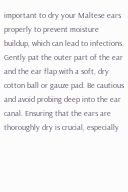important to dry your Maltese ears properly to prevent moisture buildup, which can lead to infections. Gently pat the outer part of the ear and the ear flap with a soft, dry cotton ball or gauze pad. Be cautious and avoid probing deep into the ear canal. Ensuring that the ears are thoroughly dry is crucial, especially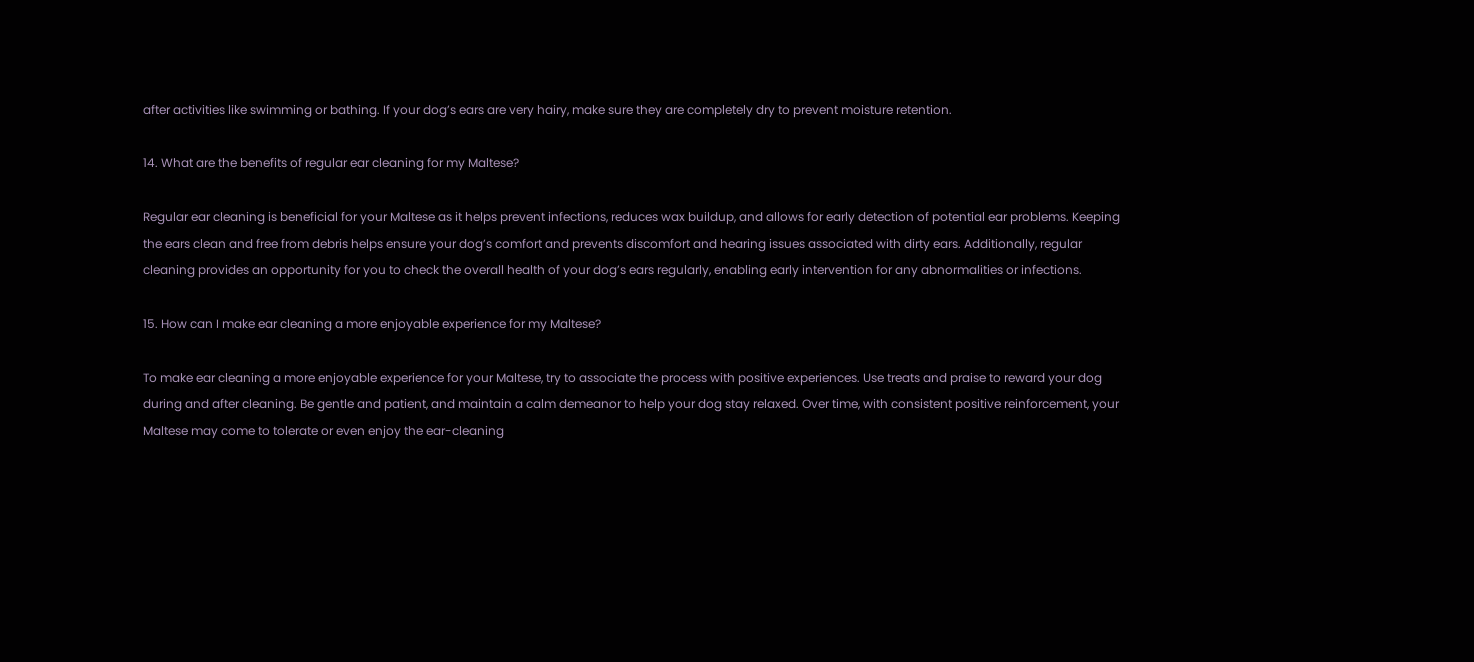after activities like swimming or bathing. If your dog’s ears are very hairy, make sure they are completely dry to prevent moisture retention.

14. What are the benefits of regular ear cleaning for my Maltese?

Regular ear cleaning is beneficial for your Maltese as it helps prevent infections, reduces wax buildup, and allows for early detection of potential ear problems. Keeping the ears clean and free from debris helps ensure your dog’s comfort and prevents discomfort and hearing issues associated with dirty ears. Additionally, regular cleaning provides an opportunity for you to check the overall health of your dog’s ears regularly, enabling early intervention for any abnormalities or infections.

15. How can I make ear cleaning a more enjoyable experience for my Maltese?

To make ear cleaning a more enjoyable experience for your Maltese, try to associate the process with positive experiences. Use treats and praise to reward your dog during and after cleaning. Be gentle and patient, and maintain a calm demeanor to help your dog stay relaxed. Over time, with consistent positive reinforcement, your Maltese may come to tolerate or even enjoy the ear-cleaning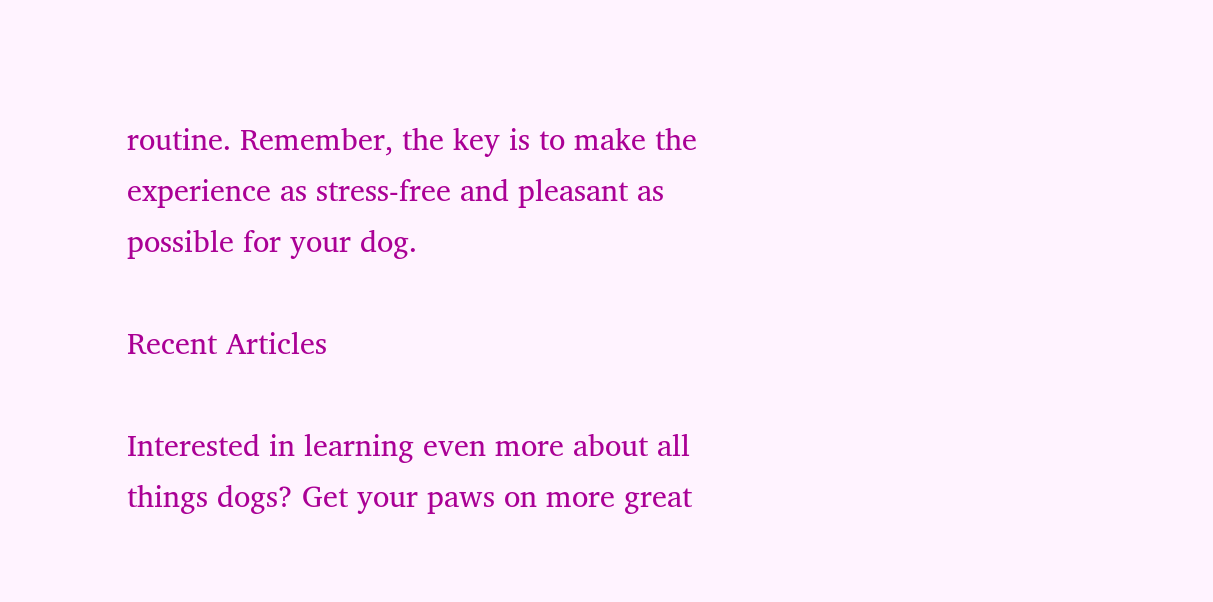routine. Remember, the key is to make the experience as stress-free and pleasant as possible for your dog.

Recent Articles

Interested in learning even more about all things dogs? Get your paws on more great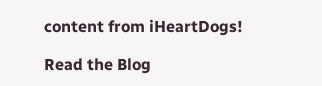content from iHeartDogs!

Read the Blog